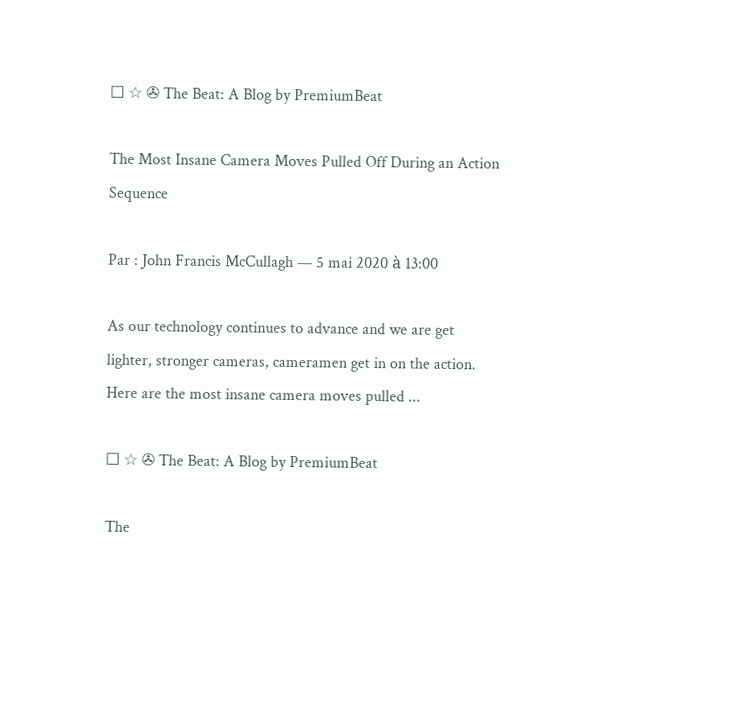☐ ☆ ✇ The Beat: A Blog by PremiumBeat

The Most Insane Camera Moves Pulled Off During an Action Sequence

Par : John Francis McCullagh — 5 mai 2020 à 13:00

As our technology continues to advance and we are get lighter, stronger cameras, cameramen get in on the action. Here are the most insane camera moves pulled ...

☐ ☆ ✇ The Beat: A Blog by PremiumBeat

The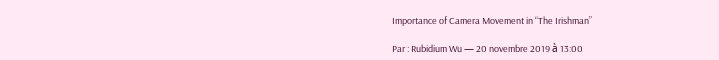Importance of Camera Movement in “The Irishman”

Par : Rubidium Wu — 20 novembre 2019 à 13:00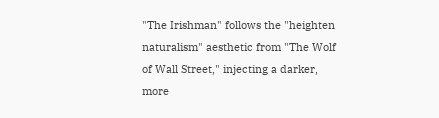"The Irishman" follows the "heighten naturalism" aesthetic from "The Wolf of Wall Street," injecting a darker, more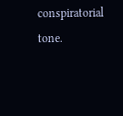conspiratorial tone.